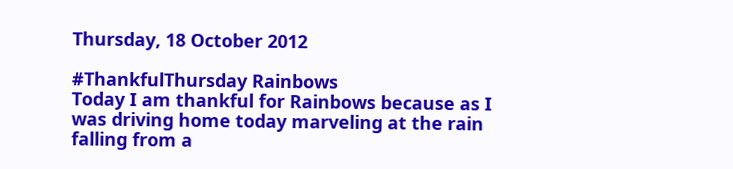Thursday, 18 October 2012

#ThankfulThursday Rainbows
Today I am thankful for Rainbows because as I was driving home today marveling at the rain falling from a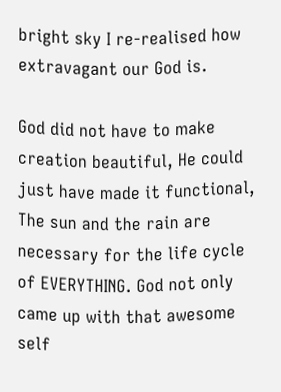bright sky I re-realised how extravagant our God is.

God did not have to make creation beautiful, He could just have made it functional, The sun and the rain are necessary for the life cycle of EVERYTHING. God not only came up with that awesome self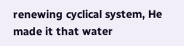renewing cyclical system, He made it that water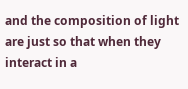and the composition of light are just so that when they interact in a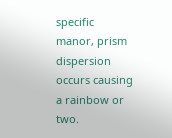specific manor, prism dispersion occurs causing a rainbow or two.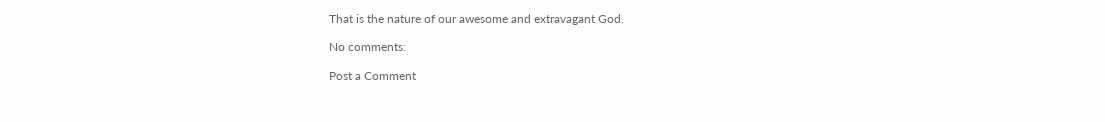That is the nature of our awesome and extravagant God.

No comments:

Post a Comment